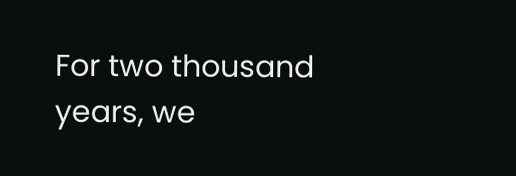For two thousand years, we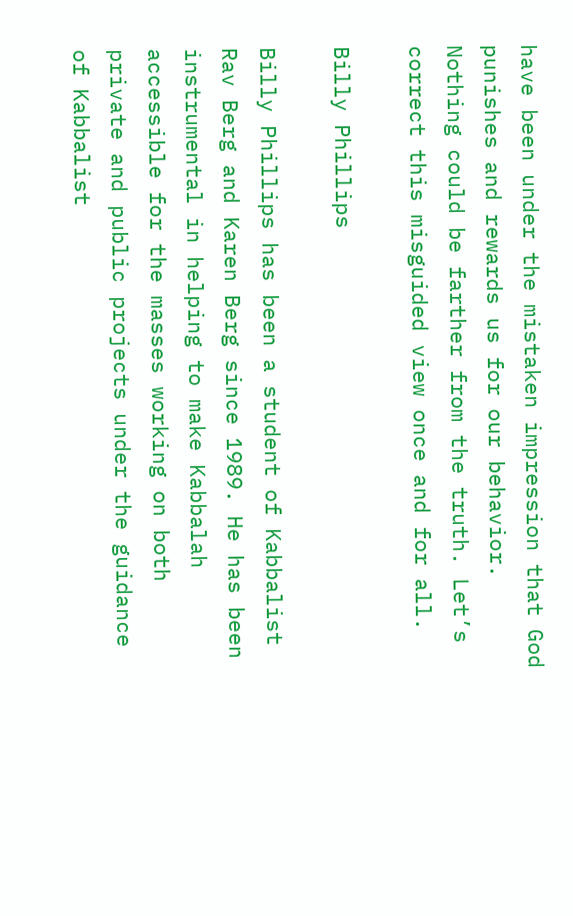have been under the mistaken impression that God punishes and rewards us for our behavior. Nothing could be farther from the truth. Let’s correct this misguided view once and for all.

Billy Phillips

Billy Phillips has been a student of Kabbalist Rav Berg and Karen Berg since 1989. He has been instrumental in helping to make Kabbalah accessible for the masses working on both private and public projects under the guidance of Kabbalist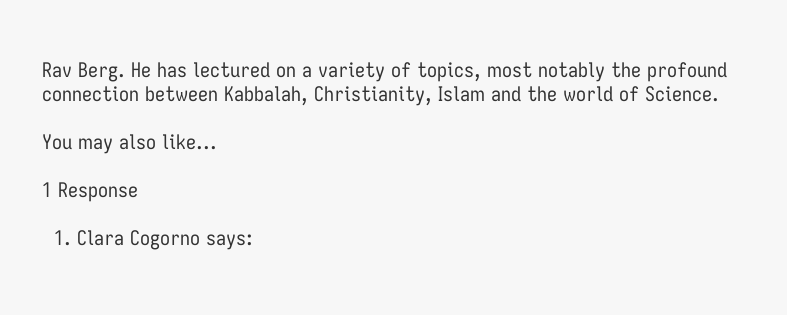Rav Berg. He has lectured on a variety of topics, most notably the profound connection between Kabbalah, Christianity, Islam and the world of Science.

You may also like...

1 Response

  1. Clara Cogorno says: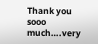Thank you sooo much….very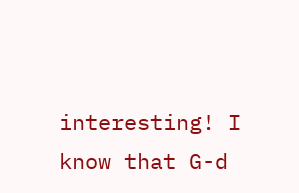interesting! I know that G-d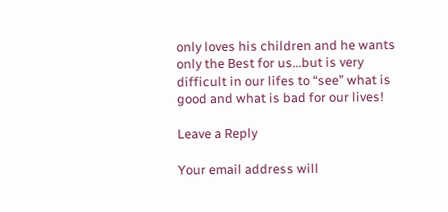only loves his children and he wants only the Best for us…but is very difficult in our lifes to “see” what is good and what is bad for our lives!

Leave a Reply

Your email address will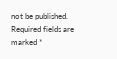not be published. Required fields are marked *